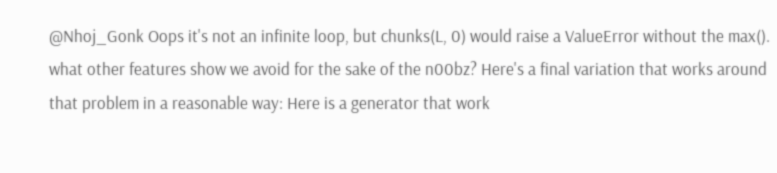@Nhoj_Gonk Oops it's not an infinite loop, but chunks(L, 0) would raise a ValueError without the max(). what other features show we avoid for the sake of the n00bz? Here's a final variation that works around that problem in a reasonable way: Here is a generator that work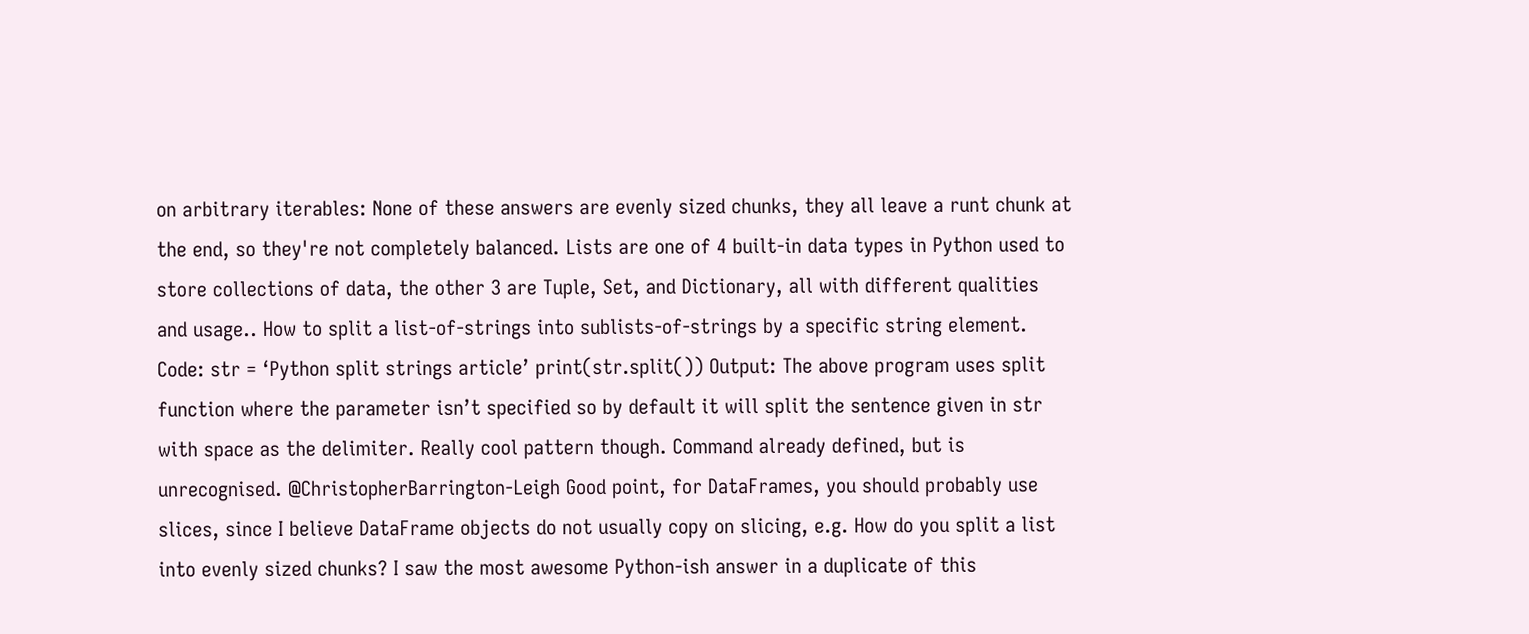on arbitrary iterables: None of these answers are evenly sized chunks, they all leave a runt chunk at the end, so they're not completely balanced. Lists are one of 4 built-in data types in Python used to store collections of data, the other 3 are Tuple, Set, and Dictionary, all with different qualities and usage.. How to split a list-of-strings into sublists-of-strings by a specific string element. Code: str = ‘Python split strings article’ print(str.split()) Output: The above program uses split function where the parameter isn’t specified so by default it will split the sentence given in str with space as the delimiter. Really cool pattern though. Command already defined, but is unrecognised. @ChristopherBarrington-Leigh Good point, for DataFrames, you should probably use slices, since I believe DataFrame objects do not usually copy on slicing, e.g. How do you split a list into evenly sized chunks? I saw the most awesome Python-ish answer in a duplicate of this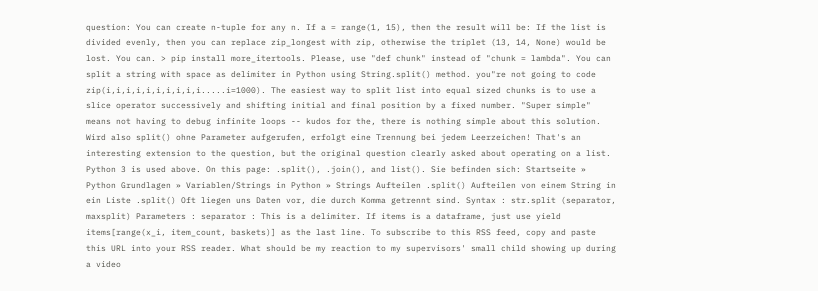question: You can create n-tuple for any n. If a = range(1, 15), then the result will be: If the list is divided evenly, then you can replace zip_longest with zip, otherwise the triplet (13, 14, None) would be lost. You can. > pip install more_itertools. Please, use "def chunk" instead of "chunk = lambda". You can split a string with space as delimiter in Python using String.split() method. you"re not going to code zip(i,i,i,i,i,i,i,i,i,i.....i=1000). The easiest way to split list into equal sized chunks is to use a slice operator successively and shifting initial and final position by a fixed number. "Super simple" means not having to debug infinite loops -- kudos for the, there is nothing simple about this solution. Wird also split() ohne Parameter aufgerufen, erfolgt eine Trennung bei jedem Leerzeichen! That's an interesting extension to the question, but the original question clearly asked about operating on a list. Python 3 is used above. On this page: .split(), .join(), and list(). Sie befinden sich: Startseite » Python Grundlagen » Variablen/Strings in Python » Strings Aufteilen .split() Aufteilen von einem String in ein Liste .split() Oft liegen uns Daten vor, die durch Komma getrennt sind. Syntax : str.split (separator, maxsplit) Parameters : separator : This is a delimiter. If items is a dataframe, just use yield items[range(x_i, item_count, baskets)] as the last line. To subscribe to this RSS feed, copy and paste this URL into your RSS reader. What should be my reaction to my supervisors' small child showing up during a video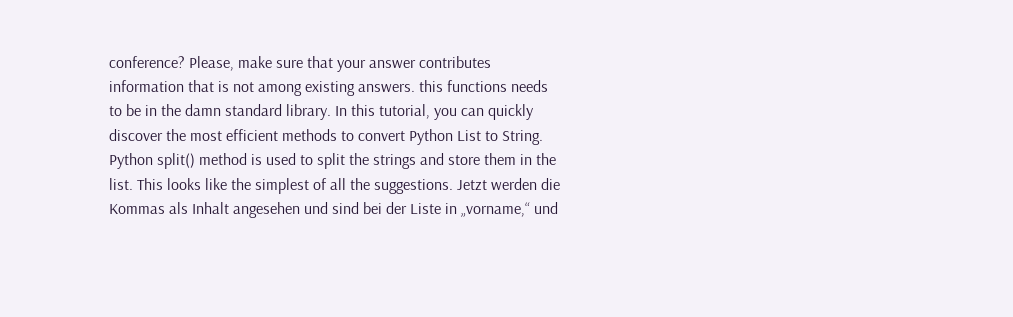conference? Please, make sure that your answer contributes information that is not among existing answers. this functions needs to be in the damn standard library. In this tutorial, you can quickly discover the most efficient methods to convert Python List to String. Python split() method is used to split the strings and store them in the list. This looks like the simplest of all the suggestions. Jetzt werden die Kommas als Inhalt angesehen und sind bei der Liste in „vorname,“ und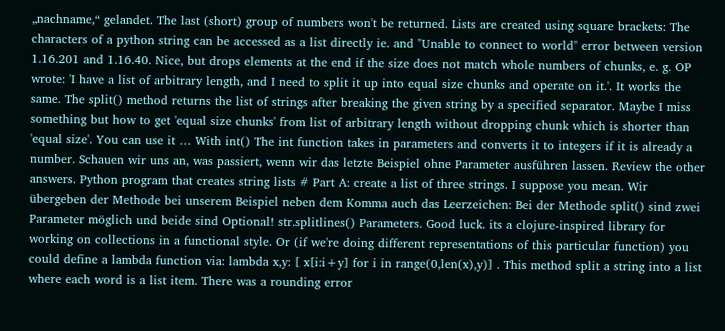„nachname,“ gelandet. The last (short) group of numbers won't be returned. Lists are created using square brackets: The characters of a python string can be accessed as a list directly ie. and "Unable to connect to world" error between version 1.16.201 and 1.16.40. Nice, but drops elements at the end if the size does not match whole numbers of chunks, e. g. OP wrote: 'I have a list of arbitrary length, and I need to split it up into equal size chunks and operate on it.'. It works the same. The split() method returns the list of strings after breaking the given string by a specified separator. Maybe I miss something but how to get 'equal size chunks' from list of arbitrary length without dropping chunk which is shorter than 'equal size'. You can use it … With int() The int function takes in parameters and converts it to integers if it is already a number. Schauen wir uns an, was passiert, wenn wir das letzte Beispiel ohne Parameter ausführen lassen. Review the other answers. Python program that creates string lists # Part A: create a list of three strings. I suppose you mean. Wir übergeben der Methode bei unserem Beispiel neben dem Komma auch das Leerzeichen: Bei der Methode split() sind zwei Parameter möglich und beide sind Optional! str.splitlines() Parameters. Good luck. its a clojure-inspired library for working on collections in a functional style. Or (if we're doing different representations of this particular function) you could define a lambda function via: lambda x,y: [ x[i:i+y] for i in range(0,len(x),y)] . This method split a string into a list where each word is a list item. There was a rounding error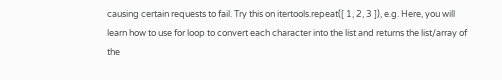causing certain requests to fail. Try this on itertools.repeat([ 1, 2, 3 ]), e.g. Here, you will learn how to use for loop to convert each character into the list and returns the list/array of the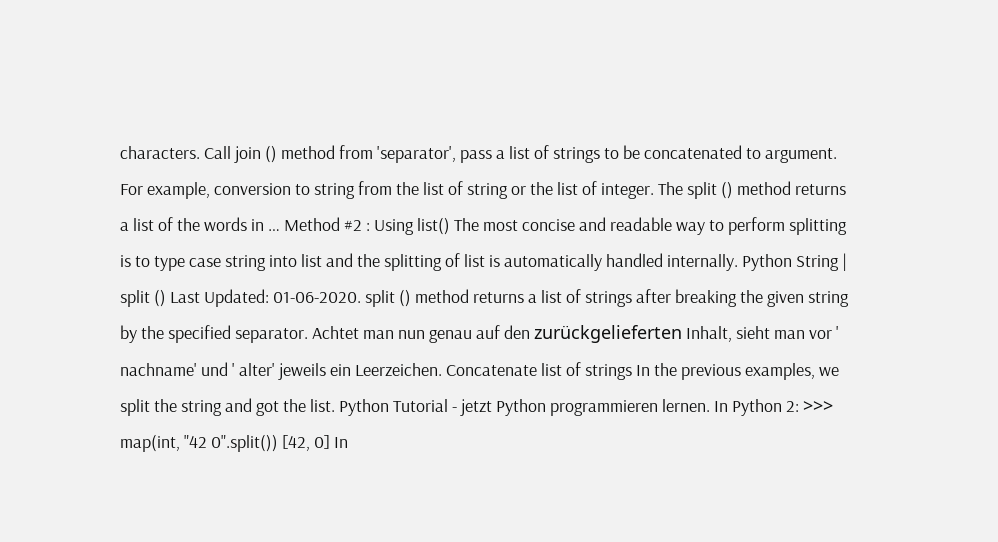characters. Call join () method from 'separator', pass a list of strings to be concatenated to argument. For example, conversion to string from the list of string or the list of integer. The split () method returns a list of the words in … Method #2 : Using list() The most concise and readable way to perform splitting is to type case string into list and the splitting of list is automatically handled internally. Python String | split () Last Updated: 01-06-2020. split () method returns a list of strings after breaking the given string by the specified separator. Achtet man nun genau auf den zurückgelieferten Inhalt, sieht man vor ' nachname' und ' alter' jeweils ein Leerzeichen. Concatenate list of strings In the previous examples, we split the string and got the list. Python Tutorial - jetzt Python programmieren lernen. In Python 2: >>> map(int, "42 0".split()) [42, 0] In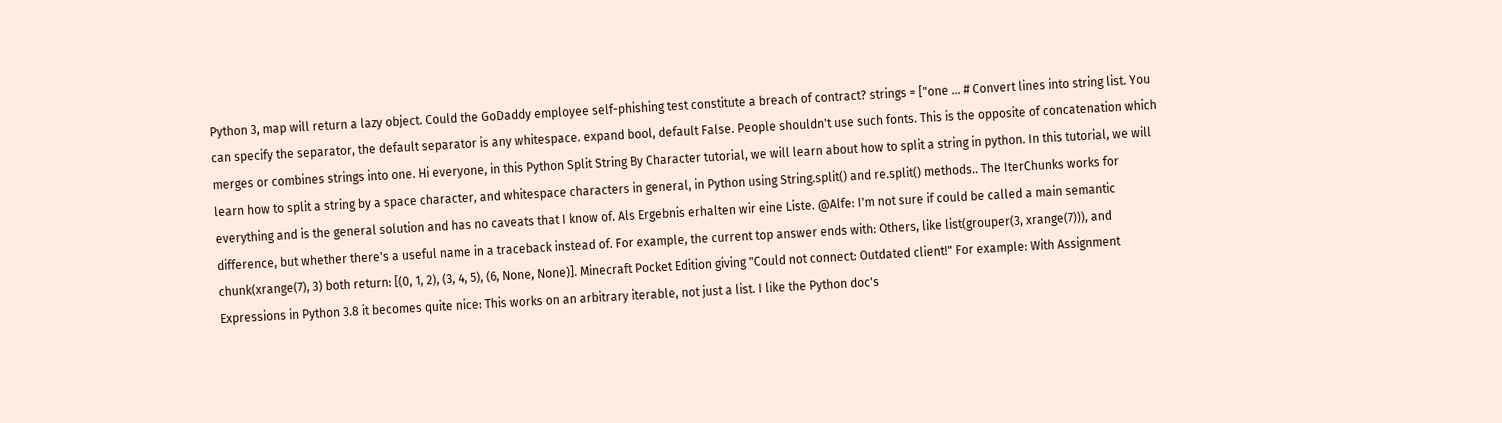Python 3, map will return a lazy object. Could the GoDaddy employee self-phishing test constitute a breach of contract? strings = ["one ... # Convert lines into string list. You can specify the separator, the default separator is any whitespace. expand bool, default False. People shouldn't use such fonts. This is the opposite of concatenation which merges or combines strings into one. Hi everyone, in this Python Split String By Character tutorial, we will learn about how to split a string in python. In this tutorial, we will learn how to split a string by a space character, and whitespace characters in general, in Python using String.split() and re.split() methods.. The IterChunks works for everything and is the general solution and has no caveats that I know of. Als Ergebnis erhalten wir eine Liste. @Alfe: I'm not sure if could be called a main semantic difference, but whether there's a useful name in a traceback instead of. For example, the current top answer ends with: Others, like list(grouper(3, xrange(7))), and chunk(xrange(7), 3) both return: [(0, 1, 2), (3, 4, 5), (6, None, None)]. Minecraft Pocket Edition giving "Could not connect: Outdated client!" For example: With Assignment Expressions in Python 3.8 it becomes quite nice: This works on an arbitrary iterable, not just a list. I like the Python doc's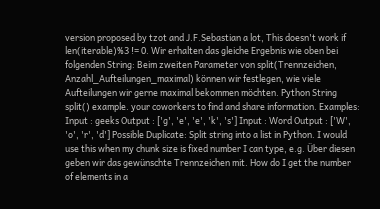version proposed by tzot and J.F.Sebastian a lot, This doesn't work if len(iterable)%3 != 0. Wir erhalten das gleiche Ergebnis wie oben bei folgenden String: Beim zweiten Parameter von split(Trennzeichen, Anzahl_Aufteilungen_maximal) können wir festlegen, wie viele Aufteilungen wir gerne maximal bekommen möchten. Python String split() example. your coworkers to find and share information. Examples: Input : geeks Output : ['g', 'e', 'e', 'k', 's'] Input : Word Output : ['W', 'o', 'r', 'd'] Possible Duplicate: Split string into a list in Python. I would use this when my chunk size is fixed number I can type, e.g. Über diesen geben wir das gewünschte Trennzeichen mit. How do I get the number of elements in a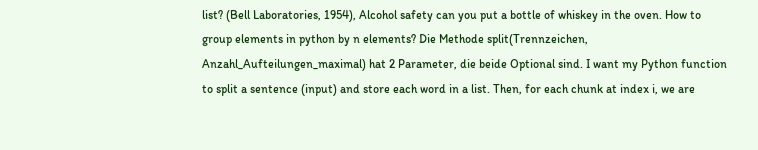list? (Bell Laboratories, 1954), Alcohol safety can you put a bottle of whiskey in the oven. How to group elements in python by n elements? Die Methode split(Trennzeichen, Anzahl_Aufteilungen_maximal) hat 2 Parameter, die beide Optional sind. I want my Python function to split a sentence (input) and store each word in a list. Then, for each chunk at index i, we are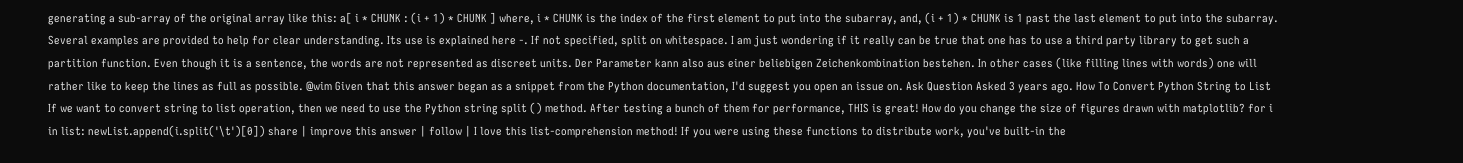generating a sub-array of the original array like this: a[ i * CHUNK : (i + 1) * CHUNK ] where, i * CHUNK is the index of the first element to put into the subarray, and, (i + 1) * CHUNK is 1 past the last element to put into the subarray. Several examples are provided to help for clear understanding. Its use is explained here -. If not specified, split on whitespace. I am just wondering if it really can be true that one has to use a third party library to get such a partition function. Even though it is a sentence, the words are not represented as discreet units. Der Parameter kann also aus einer beliebigen Zeichenkombination bestehen. In other cases (like filling lines with words) one will rather like to keep the lines as full as possible. @wim Given that this answer began as a snippet from the Python documentation, I'd suggest you open an issue on. Ask Question Asked 3 years ago. How To Convert Python String to List If we want to convert string to list operation, then we need to use the Python string split () method. After testing a bunch of them for performance, THIS is great! How do you change the size of figures drawn with matplotlib? for i in list: newList.append(i.split('\t')[0]) share | improve this answer | follow | I love this list-comprehension method! If you were using these functions to distribute work, you've built-in the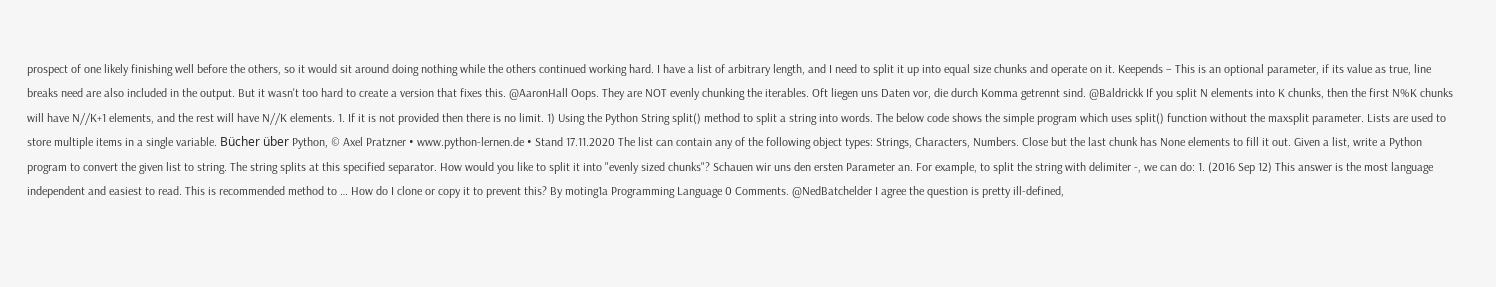prospect of one likely finishing well before the others, so it would sit around doing nothing while the others continued working hard. I have a list of arbitrary length, and I need to split it up into equal size chunks and operate on it. Keepends − This is an optional parameter, if its value as true, line breaks need are also included in the output. But it wasn't too hard to create a version that fixes this. @AaronHall Oops. They are NOT evenly chunking the iterables. Oft liegen uns Daten vor, die durch Komma getrennt sind. @Baldrickk If you split N elements into K chunks, then the first N%K chunks will have N//K+1 elements, and the rest will have N//K elements. 1. If it is not provided then there is no limit. 1) Using the Python String split() method to split a string into words. The below code shows the simple program which uses split() function without the maxsplit parameter. Lists are used to store multiple items in a single variable. Bücher über Python, © Axel Pratzner • www.python-lernen.de • Stand 17.11.2020 The list can contain any of the following object types: Strings, Characters, Numbers. Close but the last chunk has None elements to fill it out. Given a list, write a Python program to convert the given list to string. The string splits at this specified separator. How would you like to split it into "evenly sized chunks"? Schauen wir uns den ersten Parameter an. For example, to split the string with delimiter -, we can do: 1. (2016 Sep 12) This answer is the most language independent and easiest to read. This is recommended method to … How do I clone or copy it to prevent this? By moting1a Programming Language 0 Comments. @NedBatchelder I agree the question is pretty ill-defined,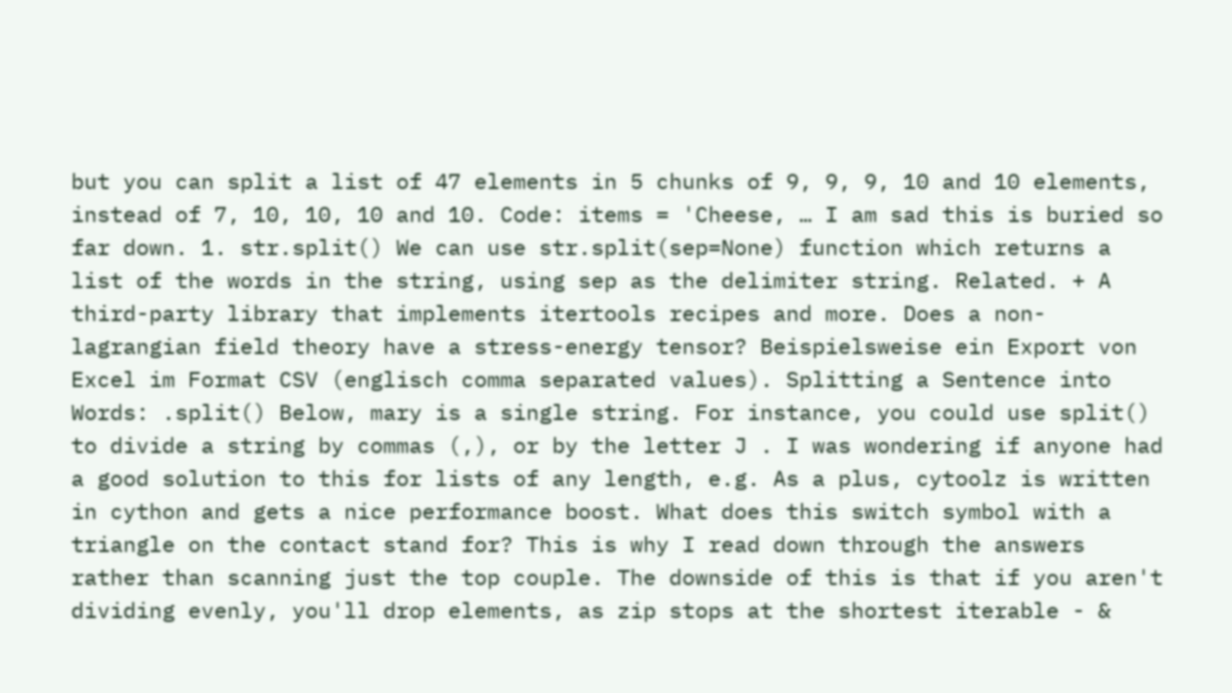but you can split a list of 47 elements in 5 chunks of 9, 9, 9, 10 and 10 elements, instead of 7, 10, 10, 10 and 10. Code: items = 'Cheese, … I am sad this is buried so far down. 1. str.split() We can use str.split(sep=None) function which returns a list of the words in the string, using sep as the delimiter string. Related. + A third-party library that implements itertools recipes and more. Does a non-lagrangian field theory have a stress-energy tensor? Beispielsweise ein Export von Excel im Format CSV (englisch comma separated values). Splitting a Sentence into Words: .split() Below, mary is a single string. For instance, you could use split() to divide a string by commas (,), or by the letter J . I was wondering if anyone had a good solution to this for lists of any length, e.g. As a plus, cytoolz is written in cython and gets a nice performance boost. What does this switch symbol with a triangle on the contact stand for? This is why I read down through the answers rather than scanning just the top couple. The downside of this is that if you aren't dividing evenly, you'll drop elements, as zip stops at the shortest iterable - &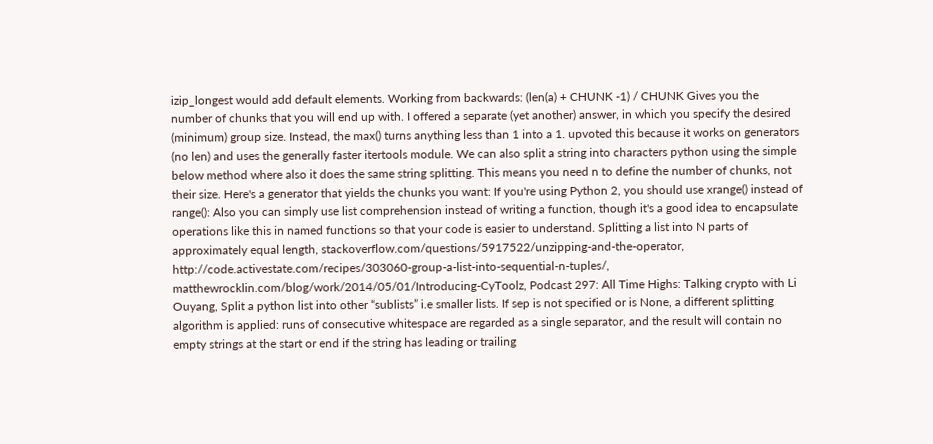izip_longest would add default elements. Working from backwards: (len(a) + CHUNK -1) / CHUNK Gives you the number of chunks that you will end up with. I offered a separate (yet another) answer, in which you specify the desired (minimum) group size. Instead, the max() turns anything less than 1 into a 1. upvoted this because it works on generators (no len) and uses the generally faster itertools module. We can also split a string into characters python using the simple below method where also it does the same string splitting. This means you need n to define the number of chunks, not their size. Here's a generator that yields the chunks you want: If you're using Python 2, you should use xrange() instead of range(): Also you can simply use list comprehension instead of writing a function, though it's a good idea to encapsulate operations like this in named functions so that your code is easier to understand. Splitting a list into N parts of approximately equal length, stackoverflow.com/questions/5917522/unzipping-and-the-operator, http://code.activestate.com/recipes/303060-group-a-list-into-sequential-n-tuples/, matthewrocklin.com/blog/work/2014/05/01/Introducing-CyToolz, Podcast 297: All Time Highs: Talking crypto with Li Ouyang, Split a python list into other “sublists” i.e smaller lists. If sep is not specified or is None, a different splitting algorithm is applied: runs of consecutive whitespace are regarded as a single separator, and the result will contain no empty strings at the start or end if the string has leading or trailing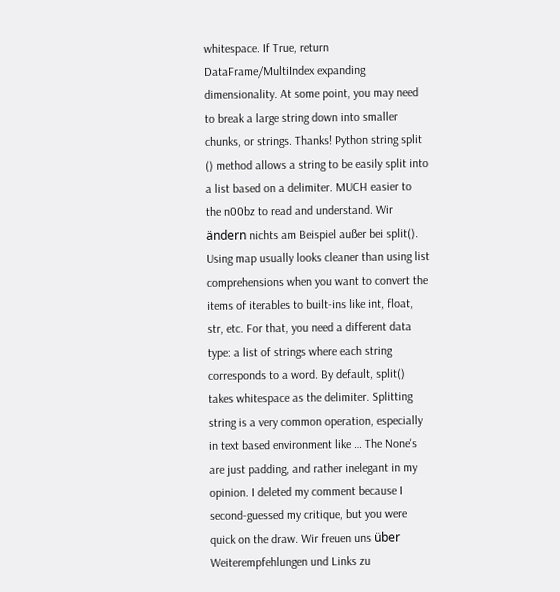whitespace. If True, return DataFrame/MultiIndex expanding dimensionality. At some point, you may need to break a large string down into smaller chunks, or strings. Thanks! Python string split () method allows a string to be easily split into a list based on a delimiter. MUCH easier to the n00bz to read and understand. Wir ändern nichts am Beispiel außer bei split(). Using map usually looks cleaner than using list comprehensions when you want to convert the items of iterables to built-ins like int, float, str, etc. For that, you need a different data type: a list of strings where each string corresponds to a word. By default, split() takes whitespace as the delimiter. Splitting string is a very common operation, especially in text based environment like … The None's are just padding, and rather inelegant in my opinion. I deleted my comment because I second-guessed my critique, but you were quick on the draw. Wir freuen uns über Weiterempfehlungen und Links zu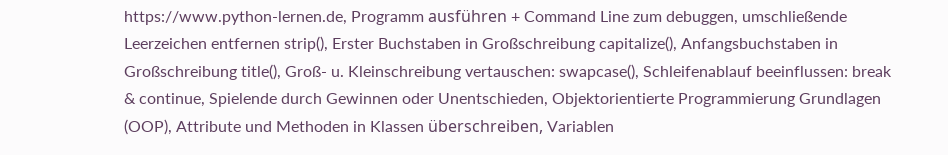https://www.python-lernen.de, Programm ausführen + Command Line zum debuggen, umschließende Leerzeichen entfernen strip(), Erster Buchstaben in Großschreibung capitalize(), Anfangsbuchstaben in Großschreibung title(), Groß- u. Kleinschreibung vertauschen: swapcase(), Schleifenablauf beeinflussen: break & continue, Spielende durch Gewinnen oder Unentschieden, Objektorientierte Programmierung Grundlagen (OOP), Attribute und Methoden in Klassen überschreiben, Variablen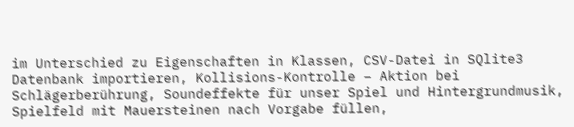im Unterschied zu Eigenschaften in Klassen, CSV-Datei in SQlite3 Datenbank importieren, Kollisions-Kontrolle – Aktion bei Schlägerberührung, Soundeffekte für unser Spiel und Hintergrundmusik, Spielfeld mit Mauersteinen nach Vorgabe füllen,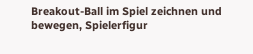Breakout-Ball im Spiel zeichnen und bewegen, Spielerfigur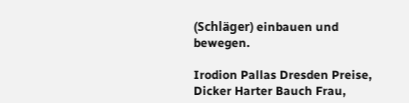(Schläger) einbauen und bewegen.

Irodion Pallas Dresden Preise, Dicker Harter Bauch Frau,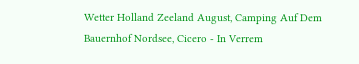Wetter Holland Zeeland August, Camping Auf Dem Bauernhof Nordsee, Cicero - In Verrem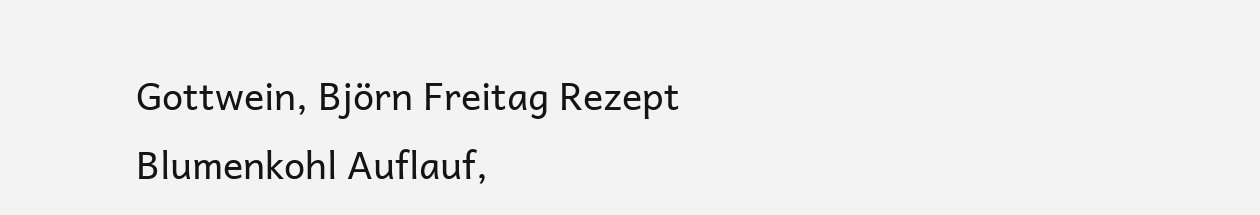Gottwein, Björn Freitag Rezept Blumenkohl Auflauf,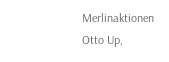Merlinaktionen Otto Up,